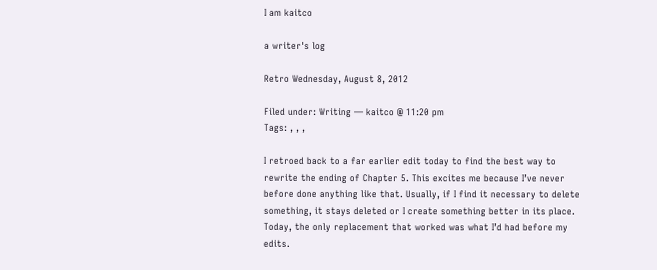I am kaitco

a writer's log

Retro Wednesday, August 8, 2012

Filed under: Writing — kaitco @ 11:20 pm
Tags: , , ,

I retroed back to a far earlier edit today to find the best way to rewrite the ending of Chapter 5. This excites me because I’ve never before done anything like that. Usually, if I find it necessary to delete something, it stays deleted or I create something better in its place. Today, the only replacement that worked was what I’d had before my edits.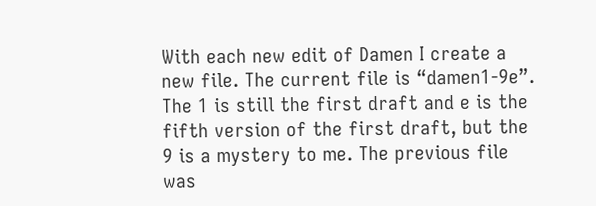With each new edit of Damen I create a new file. The current file is “damen1-9e”. The 1 is still the first draft and e is the fifth version of the first draft, but the 9 is a mystery to me. The previous file was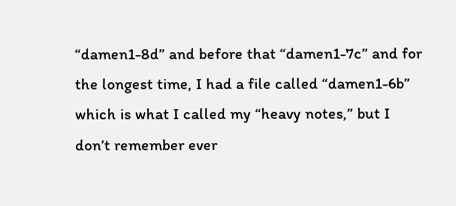“damen1-8d” and before that “damen1-7c” and for the longest time, I had a file called “damen1-6b” which is what I called my “heavy notes,” but I don’t remember ever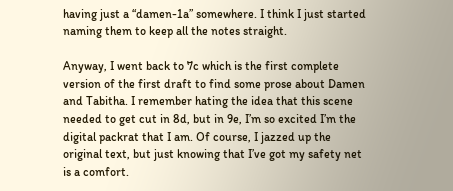having just a “damen-1a” somewhere. I think I just started naming them to keep all the notes straight.

Anyway, I went back to 7c which is the first complete version of the first draft to find some prose about Damen and Tabitha. I remember hating the idea that this scene needed to get cut in 8d, but in 9e, I’m so excited I’m the digital packrat that I am. Of course, I jazzed up the original text, but just knowing that I’ve got my safety net is a comfort.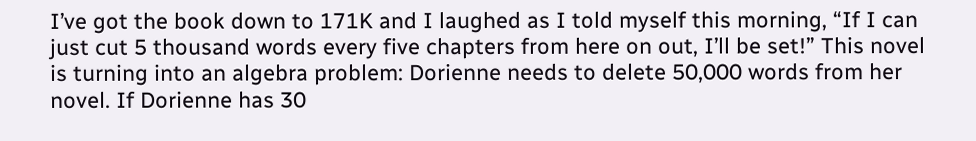I’ve got the book down to 171K and I laughed as I told myself this morning, “If I can just cut 5 thousand words every five chapters from here on out, I’ll be set!” This novel is turning into an algebra problem: Dorienne needs to delete 50,000 words from her novel. If Dorienne has 30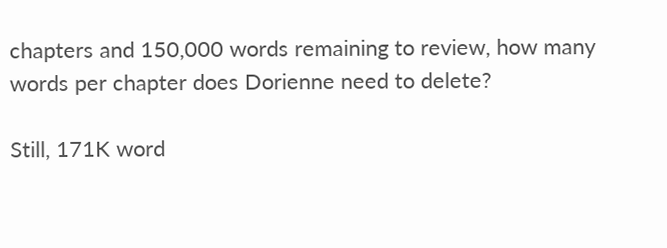chapters and 150,000 words remaining to review, how many words per chapter does Dorienne need to delete?

Still, 171K word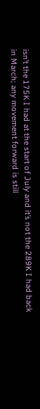isn’t the 175K I had at the start of July and it’s not the 289K I had back in March; any movement forward is still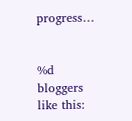progress…


%d bloggers like this: